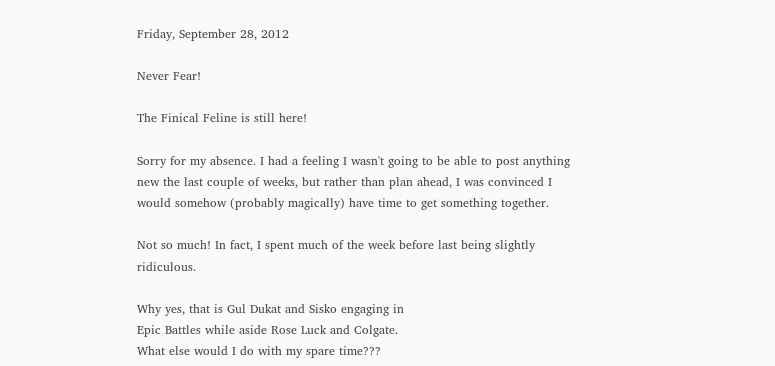Friday, September 28, 2012

Never Fear!

The Finical Feline is still here!

Sorry for my absence. I had a feeling I wasn't going to be able to post anything new the last couple of weeks, but rather than plan ahead, I was convinced I would somehow (probably magically) have time to get something together.

Not so much! In fact, I spent much of the week before last being slightly ridiculous.

Why yes, that is Gul Dukat and Sisko engaging in
Epic Battles while aside Rose Luck and Colgate.
What else would I do with my spare time???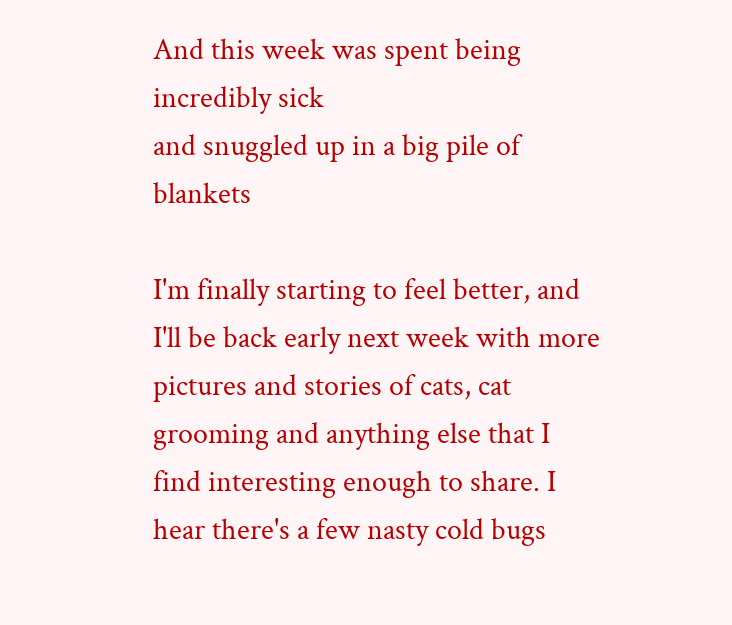And this week was spent being incredibly sick
and snuggled up in a big pile of blankets

I'm finally starting to feel better, and I'll be back early next week with more pictures and stories of cats, cat grooming and anything else that I find interesting enough to share. I hear there's a few nasty cold bugs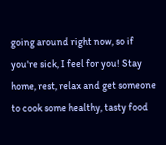going around right now, so if you're sick, I feel for you! Stay home, rest, relax and get someone to cook some healthy, tasty food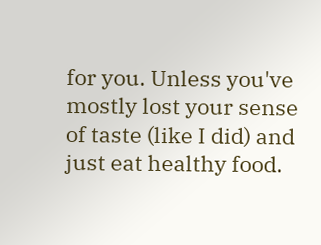for you. Unless you've mostly lost your sense of taste (like I did) and just eat healthy food.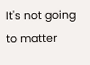It's not going to matter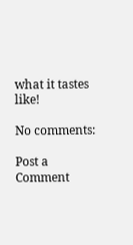what it tastes like!

No comments:

Post a Comment